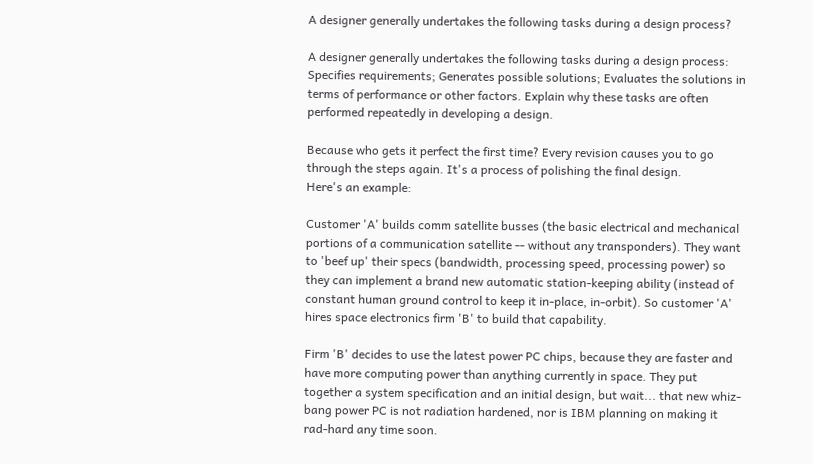A designer generally undertakes the following tasks during a design process?

A designer generally undertakes the following tasks during a design process: Specifies requirements; Generates possible solutions; Evaluates the solutions in terms of performance or other factors. Explain why these tasks are often performed repeatedly in developing a design.

Because who gets it perfect the first time? Every revision causes you to go through the steps again. It's a process of polishing the final design.
Here's an example:

Customer 'A' builds comm satellite busses (the basic electrical and mechanical portions of a communication satellite -- without any transponders). They want to 'beef up' their specs (bandwidth, processing speed, processing power) so they can implement a brand new automatic station-keeping ability (instead of constant human ground control to keep it in-place, in-orbit). So customer 'A' hires space electronics firm 'B' to build that capability.

Firm 'B' decides to use the latest power PC chips, because they are faster and have more computing power than anything currently in space. They put together a system specification and an initial design, but wait... that new whiz-bang power PC is not radiation hardened, nor is IBM planning on making it rad-hard any time soon.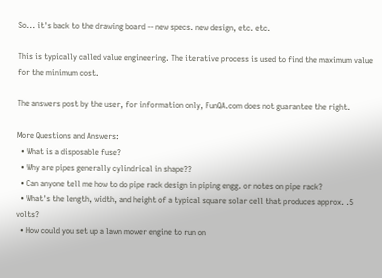So... it's back to the drawing board -- new specs. new design, etc. etc.

This is typically called value engineering. The iterative process is used to find the maximum value for the minimum cost.

The answers post by the user, for information only, FunQA.com does not guarantee the right.

More Questions and Answers:
  • What is a disposable fuse?
  • Why are pipes generally cylindrical in shape??
  • Can anyone tell me how to do pipe rack design in piping engg. or notes on pipe rack?
  • What's the length, width, and height of a typical square solar cell that produces approx. .5 volts?
  • How could you set up a lawn mower engine to run on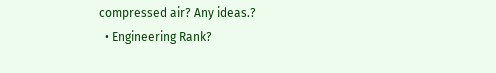compressed air? Any ideas.?
  • Engineering Rank?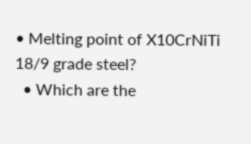• Melting point of X10CrNiTi 18/9 grade steel?
  • Which are the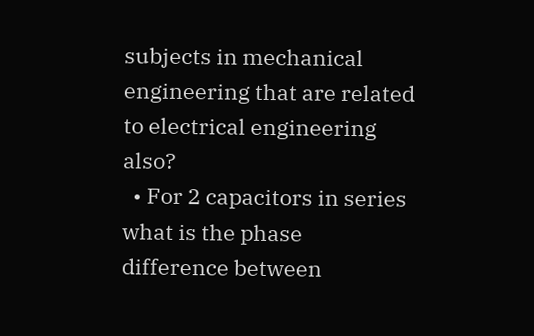subjects in mechanical engineering that are related to electrical engineering also?
  • For 2 capacitors in series what is the phase difference between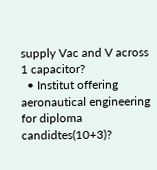supply Vac and V across 1 capacitor?
  • Institut offering aeronautical engineering for diploma candidtes(10+3)?